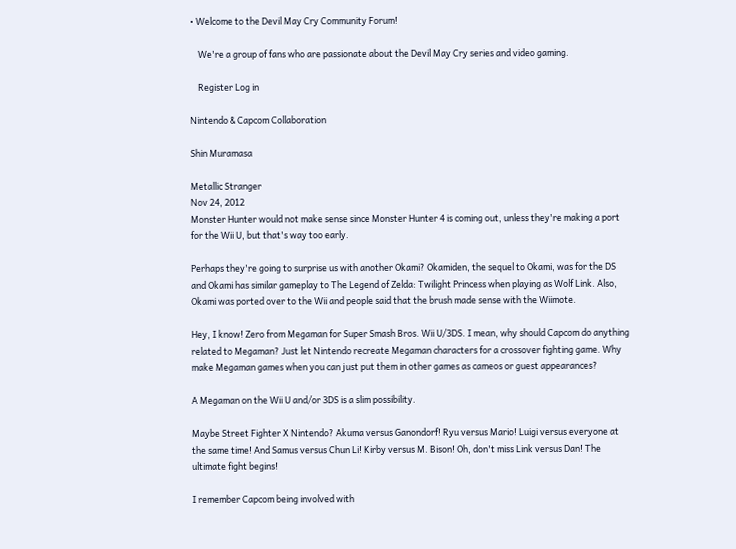• Welcome to the Devil May Cry Community Forum!

    We're a group of fans who are passionate about the Devil May Cry series and video gaming.

    Register Log in

Nintendo & Capcom Collaboration

Shin Muramasa

Metallic Stranger
Nov 24, 2012
Monster Hunter would not make sense since Monster Hunter 4 is coming out, unless they're making a port for the Wii U, but that's way too early.

Perhaps they're going to surprise us with another Okami? Okamiden, the sequel to Okami, was for the DS and Okami has similar gameplay to The Legend of Zelda: Twilight Princess when playing as Wolf Link. Also, Okami was ported over to the Wii and people said that the brush made sense with the Wiimote.

Hey, I know! Zero from Megaman for Super Smash Bros. Wii U/3DS. I mean, why should Capcom do anything related to Megaman? Just let Nintendo recreate Megaman characters for a crossover fighting game. Why make Megaman games when you can just put them in other games as cameos or guest appearances?

A Megaman on the Wii U and/or 3DS is a slim possibility.

Maybe Street Fighter X Nintendo? Akuma versus Ganondorf! Ryu versus Mario! Luigi versus everyone at the same time! And Samus versus Chun Li! Kirby versus M. Bison! Oh, don't miss Link versus Dan! The ultimate fight begins!

I remember Capcom being involved with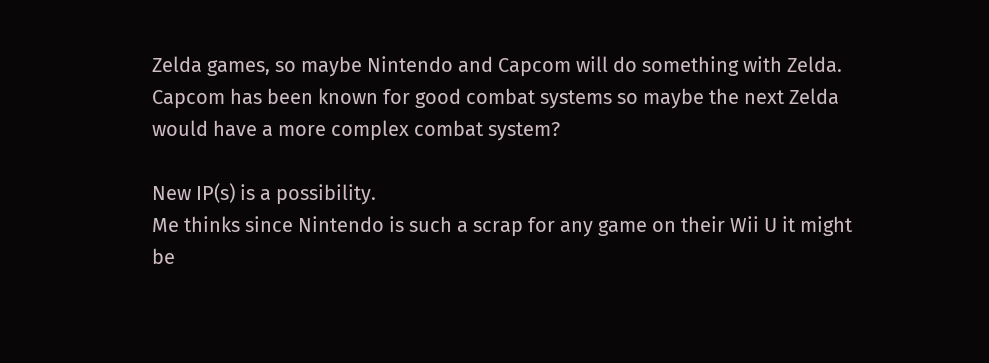Zelda games, so maybe Nintendo and Capcom will do something with Zelda. Capcom has been known for good combat systems so maybe the next Zelda would have a more complex combat system?

New IP(s) is a possibility.
Me thinks since Nintendo is such a scrap for any game on their Wii U it might be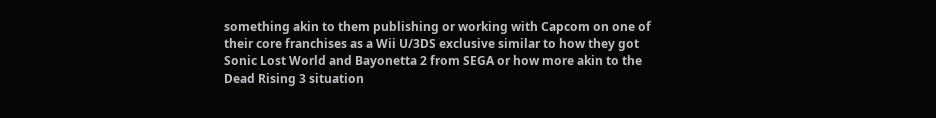something akin to them publishing or working with Capcom on one of their core franchises as a Wii U/3DS exclusive similar to how they got Sonic Lost World and Bayonetta 2 from SEGA or how more akin to the Dead Rising 3 situation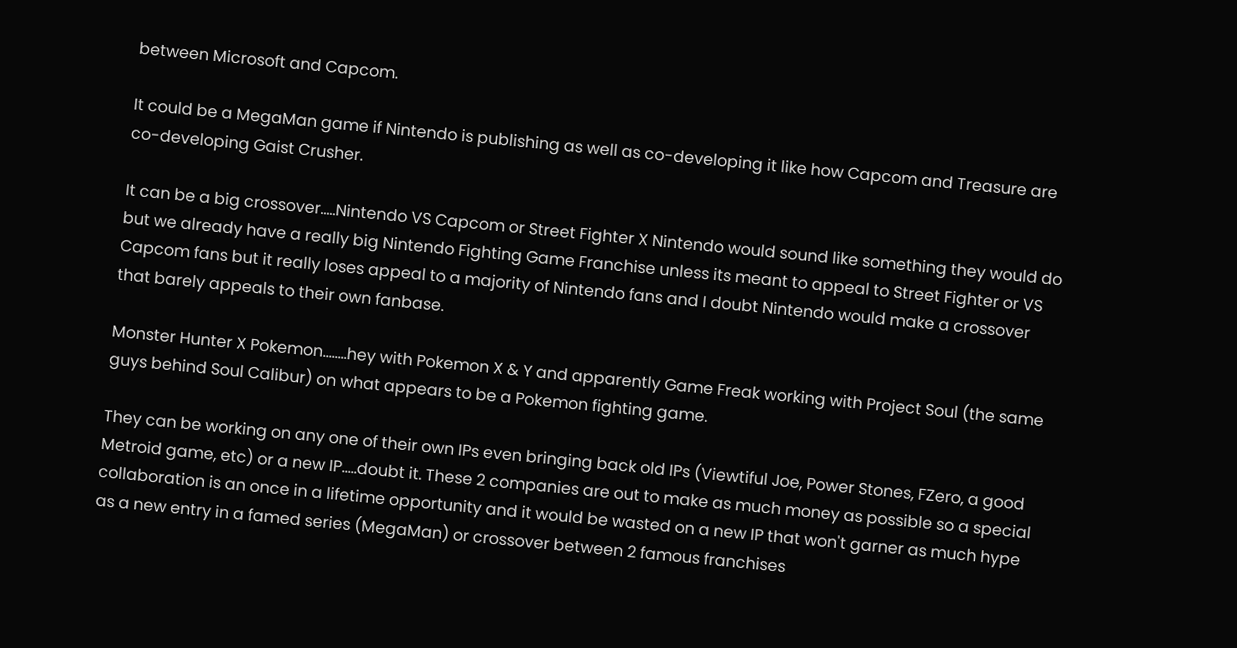between Microsoft and Capcom.

It could be a MegaMan game if Nintendo is publishing as well as co-developing it like how Capcom and Treasure are co-developing Gaist Crusher.

It can be a big crossover.....Nintendo VS Capcom or Street Fighter X Nintendo would sound like something they would do but we already have a really big Nintendo Fighting Game Franchise unless its meant to appeal to Street Fighter or VS Capcom fans but it really loses appeal to a majority of Nintendo fans and I doubt Nintendo would make a crossover that barely appeals to their own fanbase.

Monster Hunter X Pokemon........hey with Pokemon X & Y and apparently Game Freak working with Project Soul (the same guys behind Soul Calibur) on what appears to be a Pokemon fighting game.

They can be working on any one of their own IPs even bringing back old IPs (Viewtiful Joe, Power Stones, FZero, a good Metroid game, etc) or a new IP.....doubt it. These 2 companies are out to make as much money as possible so a special collaboration is an once in a lifetime opportunity and it would be wasted on a new IP that won't garner as much hype as a new entry in a famed series (MegaMan) or crossover between 2 famous franchises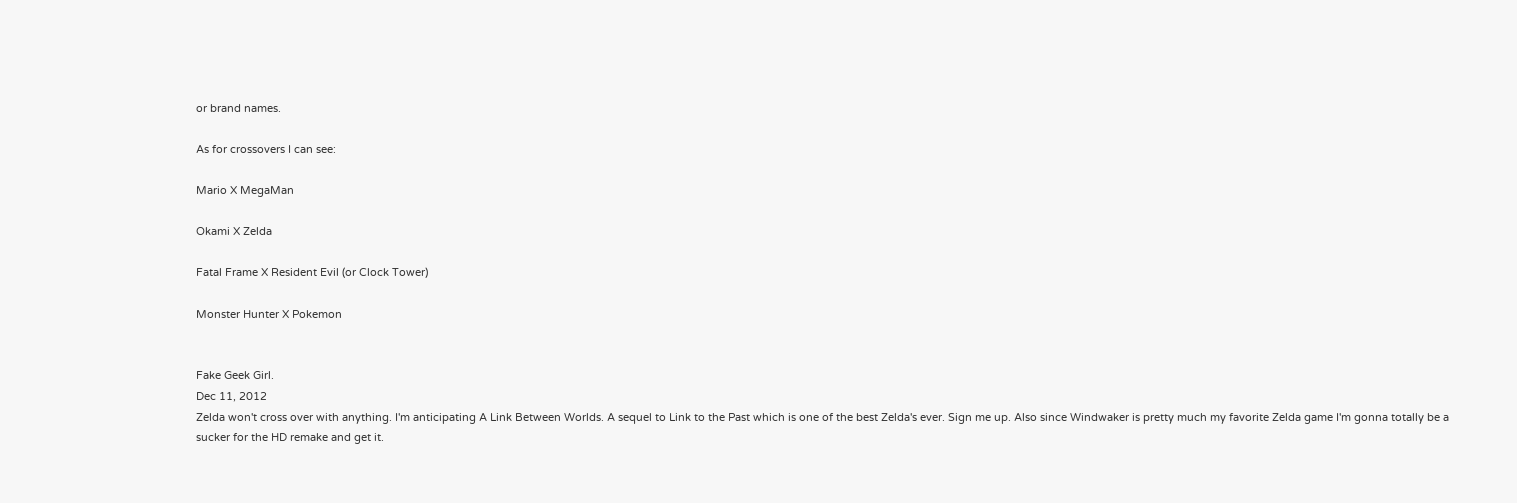or brand names.

As for crossovers I can see:

Mario X MegaMan

Okami X Zelda

Fatal Frame X Resident Evil (or Clock Tower)

Monster Hunter X Pokemon


Fake Geek Girl.
Dec 11, 2012
Zelda won't cross over with anything. I'm anticipating A Link Between Worlds. A sequel to Link to the Past which is one of the best Zelda's ever. Sign me up. Also since Windwaker is pretty much my favorite Zelda game I'm gonna totally be a sucker for the HD remake and get it.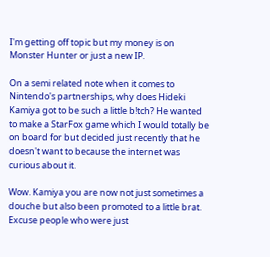I'm getting off topic but my money is on Monster Hunter or just a new IP.

On a semi related note when it comes to Nintendo's partnerships, why does Hideki Kamiya got to be such a little b!tch? He wanted to make a StarFox game which I would totally be on board for but decided just recently that he doesn't want to because the internet was curious about it.

Wow. Kamiya you are now not just sometimes a douche but also been promoted to a little brat. Excuse people who were just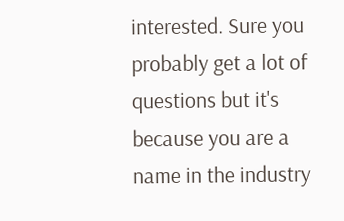interested. Sure you probably get a lot of questions but it's because you are a name in the industry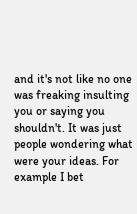and it's not like no one was freaking insulting you or saying you shouldn't. It was just people wondering what were your ideas. For example I bet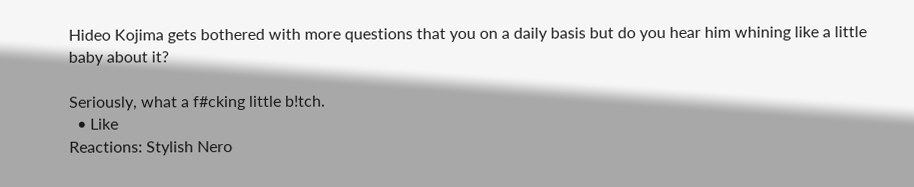Hideo Kojima gets bothered with more questions that you on a daily basis but do you hear him whining like a little baby about it?

Seriously, what a f#cking little b!tch.
  • Like
Reactions: Stylish Nero